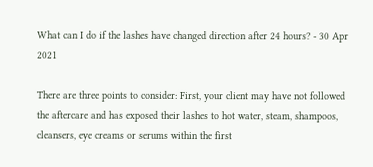What can I do if the lashes have changed direction after 24 hours? - 30 Apr 2021

There are three points to consider: First, your client may have not followed the aftercare and has exposed their lashes to hot water, steam, shampoos, cleansers, eye creams or serums within the first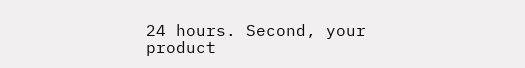24 hours. Second, your product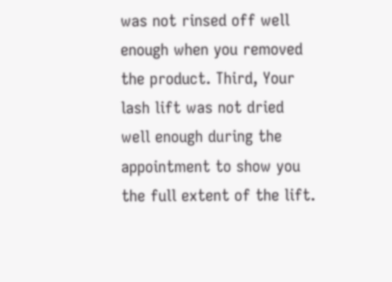was not rinsed off well enough when you removed the product. Third, Your lash lift was not dried well enough during the appointment to show you the full extent of the lift.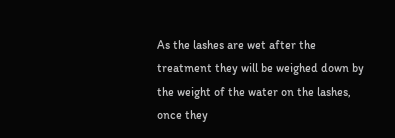As the lashes are wet after the treatment they will be weighed down by the weight of the water on the lashes, once they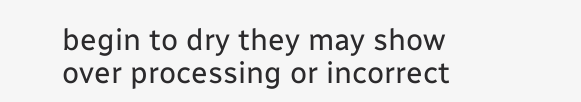begin to dry they may show over processing or incorrect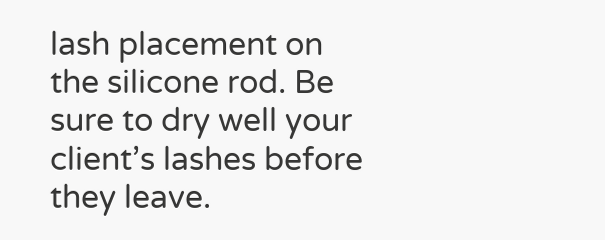lash placement on the silicone rod. Be sure to dry well your client’s lashes before they leave.